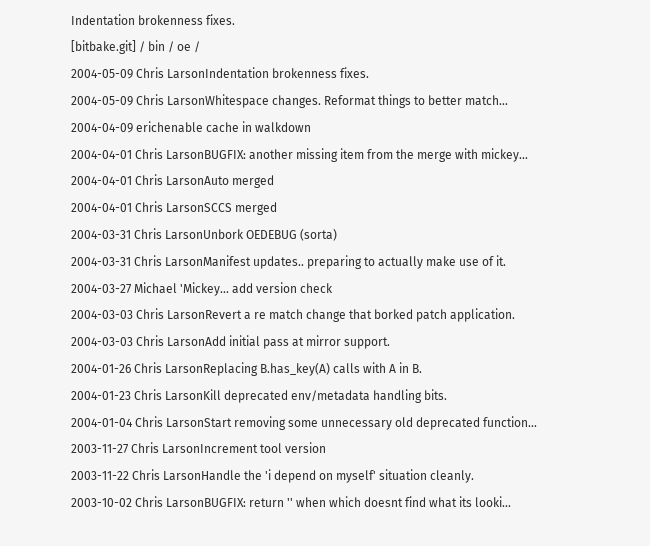Indentation brokenness fixes.
[bitbake.git] / bin / oe /
2004-05-09 Chris LarsonIndentation brokenness fixes.
2004-05-09 Chris LarsonWhitespace changes. Reformat things to better match...
2004-04-09 erichenable cache in walkdown
2004-04-01 Chris LarsonBUGFIX: another missing item from the merge with mickey...
2004-04-01 Chris LarsonAuto merged
2004-04-01 Chris LarsonSCCS merged
2004-03-31 Chris LarsonUnbork OEDEBUG (sorta)
2004-03-31 Chris LarsonManifest updates.. preparing to actually make use of it.
2004-03-27 Michael 'Mickey... add version check
2004-03-03 Chris LarsonRevert a re match change that borked patch application.
2004-03-03 Chris LarsonAdd initial pass at mirror support.
2004-01-26 Chris LarsonReplacing B.has_key(A) calls with A in B.
2004-01-23 Chris LarsonKill deprecated env/metadata handling bits.
2004-01-04 Chris LarsonStart removing some unnecessary old deprecated function...
2003-11-27 Chris LarsonIncrement tool version
2003-11-22 Chris LarsonHandle the 'i depend on myself' situation cleanly.
2003-10-02 Chris LarsonBUGFIX: return '' when which doesnt find what its looki...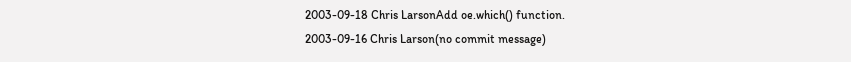2003-09-18 Chris LarsonAdd oe.which() function.
2003-09-16 Chris Larson(no commit message)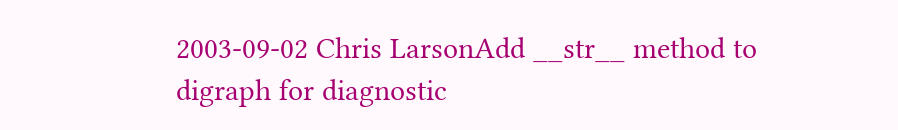2003-09-02 Chris LarsonAdd __str__ method to digraph for diagnostic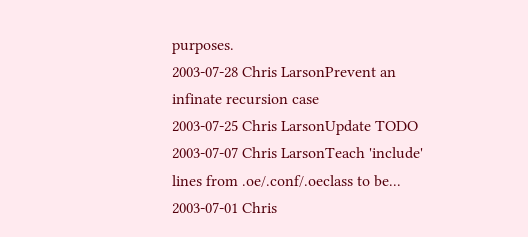purposes.
2003-07-28 Chris LarsonPrevent an infinate recursion case
2003-07-25 Chris LarsonUpdate TODO
2003-07-07 Chris LarsonTeach 'include' lines from .oe/.conf/.oeclass to be...
2003-07-01 Chris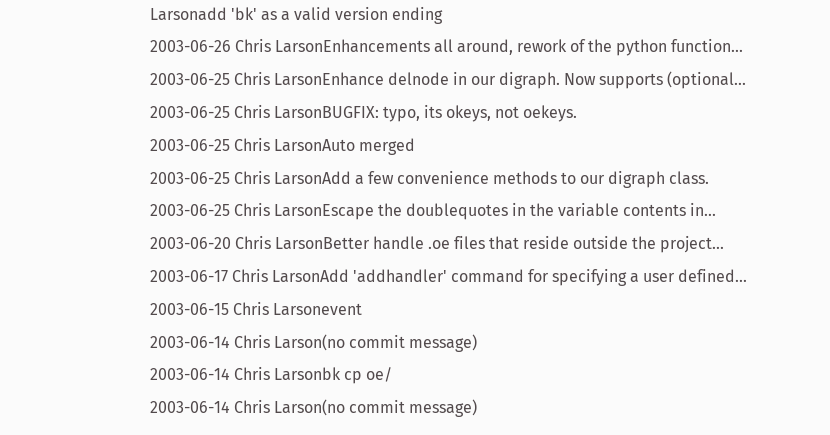Larsonadd 'bk' as a valid version ending
2003-06-26 Chris LarsonEnhancements all around, rework of the python function...
2003-06-25 Chris LarsonEnhance delnode in our digraph. Now supports (optional...
2003-06-25 Chris LarsonBUGFIX: typo, its okeys, not oekeys.
2003-06-25 Chris LarsonAuto merged
2003-06-25 Chris LarsonAdd a few convenience methods to our digraph class.
2003-06-25 Chris LarsonEscape the doublequotes in the variable contents in...
2003-06-20 Chris LarsonBetter handle .oe files that reside outside the project...
2003-06-17 Chris LarsonAdd 'addhandler' command for specifying a user defined...
2003-06-15 Chris Larsonevent
2003-06-14 Chris Larson(no commit message)
2003-06-14 Chris Larsonbk cp oe/
2003-06-14 Chris Larson(no commit message)